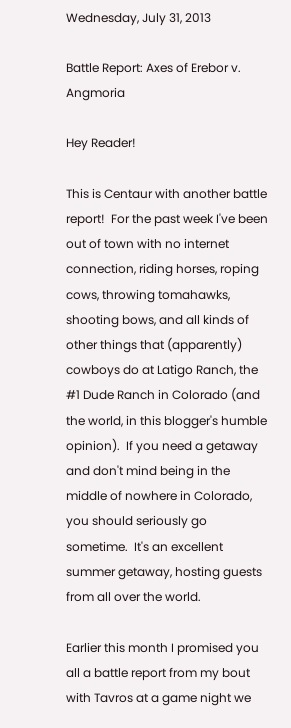Wednesday, July 31, 2013

Battle Report: Axes of Erebor v. Angmoria

Hey Reader!

This is Centaur with another battle report!  For the past week I've been out of town with no internet connection, riding horses, roping cows, throwing tomahawks, shooting bows, and all kinds of other things that (apparently) cowboys do at Latigo Ranch, the #1 Dude Ranch in Colorado (and the world, in this blogger's humble opinion).  If you need a getaway and don't mind being in the middle of nowhere in Colorado, you should seriously go sometime.  It's an excellent summer getaway, hosting guests from all over the world.

Earlier this month I promised you all a battle report from my bout with Tavros at a game night we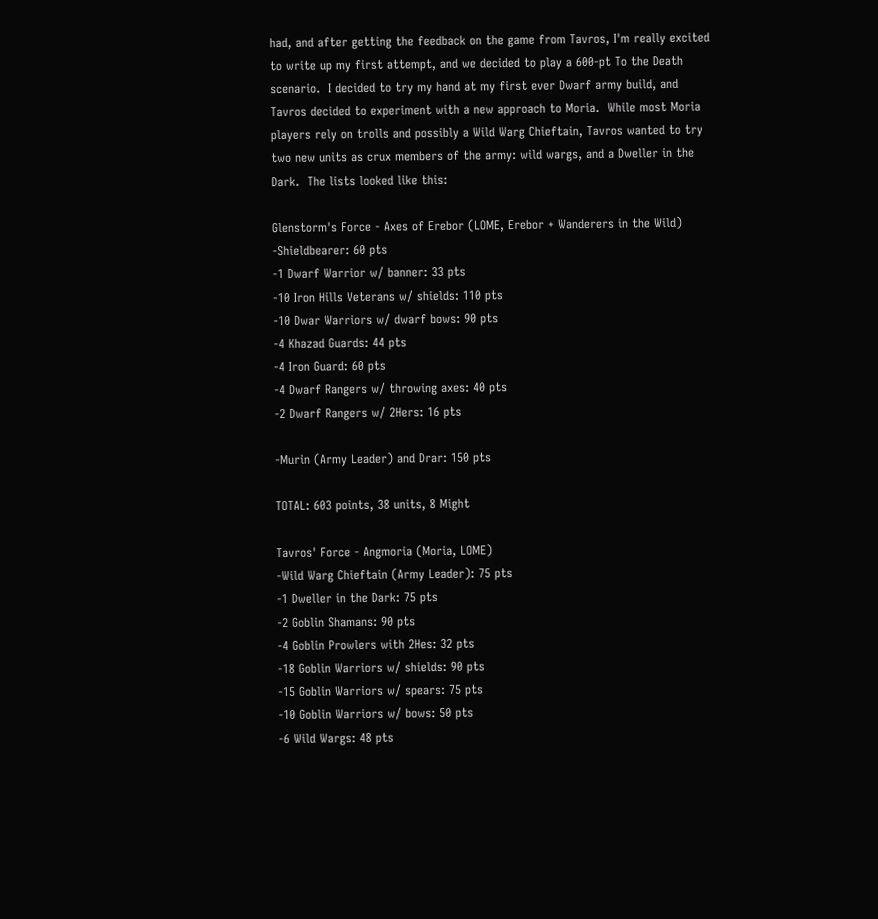had, and after getting the feedback on the game from Tavros, I'm really excited to write up my first attempt, and we decided to play a 600-pt To the Death scenario.  I decided to try my hand at my first ever Dwarf army build, and Tavros decided to experiment with a new approach to Moria.  While most Moria players rely on trolls and possibly a Wild Warg Chieftain, Tavros wanted to try two new units as crux members of the army: wild wargs, and a Dweller in the Dark.  The lists looked like this:

Glenstorm's Force - Axes of Erebor (LOME, Erebor + Wanderers in the Wild)
-Shieldbearer: 60 pts
-1 Dwarf Warrior w/ banner: 33 pts
-10 Iron Hills Veterans w/ shields: 110 pts
-10 Dwar Warriors w/ dwarf bows: 90 pts
-4 Khazad Guards: 44 pts
-4 Iron Guard: 60 pts
-4 Dwarf Rangers w/ throwing axes: 40 pts
-2 Dwarf Rangers w/ 2Hers: 16 pts

-Murin (Army Leader) and Drar: 150 pts

TOTAL: 603 points, 38 units, 8 Might

Tavros' Force - Angmoria (Moria, LOME)
-Wild Warg Chieftain (Army Leader): 75 pts
-1 Dweller in the Dark: 75 pts
-2 Goblin Shamans: 90 pts
-4 Goblin Prowlers with 2Hes: 32 pts
-18 Goblin Warriors w/ shields: 90 pts
-15 Goblin Warriors w/ spears: 75 pts
-10 Goblin Warriors w/ bows: 50 pts
-6 Wild Wargs: 48 pts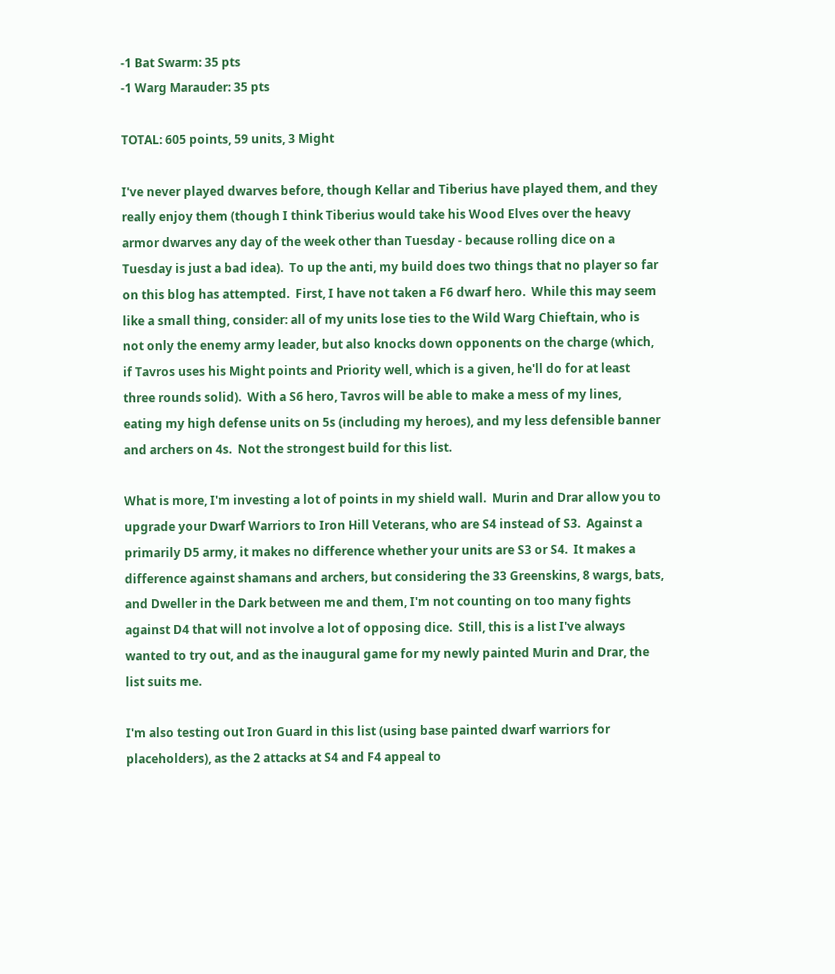-1 Bat Swarm: 35 pts
-1 Warg Marauder: 35 pts

TOTAL: 605 points, 59 units, 3 Might

I've never played dwarves before, though Kellar and Tiberius have played them, and they really enjoy them (though I think Tiberius would take his Wood Elves over the heavy armor dwarves any day of the week other than Tuesday - because rolling dice on a Tuesday is just a bad idea).  To up the anti, my build does two things that no player so far on this blog has attempted.  First, I have not taken a F6 dwarf hero.  While this may seem like a small thing, consider: all of my units lose ties to the Wild Warg Chieftain, who is not only the enemy army leader, but also knocks down opponents on the charge (which, if Tavros uses his Might points and Priority well, which is a given, he'll do for at least three rounds solid).  With a S6 hero, Tavros will be able to make a mess of my lines, eating my high defense units on 5s (including my heroes), and my less defensible banner and archers on 4s.  Not the strongest build for this list.

What is more, I'm investing a lot of points in my shield wall.  Murin and Drar allow you to upgrade your Dwarf Warriors to Iron Hill Veterans, who are S4 instead of S3.  Against a primarily D5 army, it makes no difference whether your units are S3 or S4.  It makes a difference against shamans and archers, but considering the 33 Greenskins, 8 wargs, bats, and Dweller in the Dark between me and them, I'm not counting on too many fights against D4 that will not involve a lot of opposing dice.  Still, this is a list I've always wanted to try out, and as the inaugural game for my newly painted Murin and Drar, the list suits me.

I'm also testing out Iron Guard in this list (using base painted dwarf warriors for placeholders), as the 2 attacks at S4 and F4 appeal to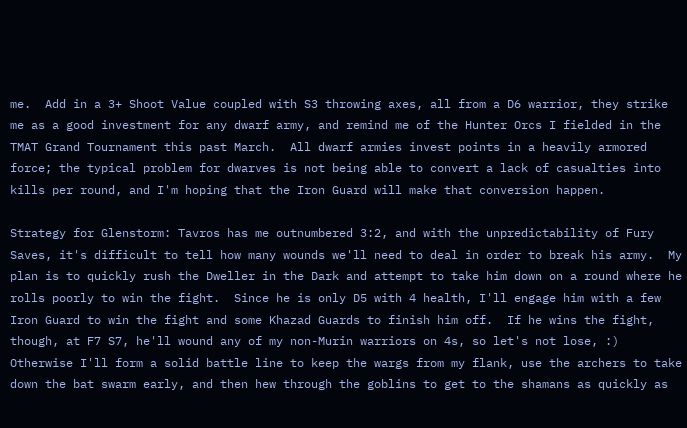me.  Add in a 3+ Shoot Value coupled with S3 throwing axes, all from a D6 warrior, they strike me as a good investment for any dwarf army, and remind me of the Hunter Orcs I fielded in the TMAT Grand Tournament this past March.  All dwarf armies invest points in a heavily armored force; the typical problem for dwarves is not being able to convert a lack of casualties into kills per round, and I'm hoping that the Iron Guard will make that conversion happen.

Strategy for Glenstorm: Tavros has me outnumbered 3:2, and with the unpredictability of Fury Saves, it's difficult to tell how many wounds we'll need to deal in order to break his army.  My plan is to quickly rush the Dweller in the Dark and attempt to take him down on a round where he rolls poorly to win the fight.  Since he is only D5 with 4 health, I'll engage him with a few Iron Guard to win the fight and some Khazad Guards to finish him off.  If he wins the fight, though, at F7 S7, he'll wound any of my non-Murin warriors on 4s, so let's not lose, :)  Otherwise I'll form a solid battle line to keep the wargs from my flank, use the archers to take down the bat swarm early, and then hew through the goblins to get to the shamans as quickly as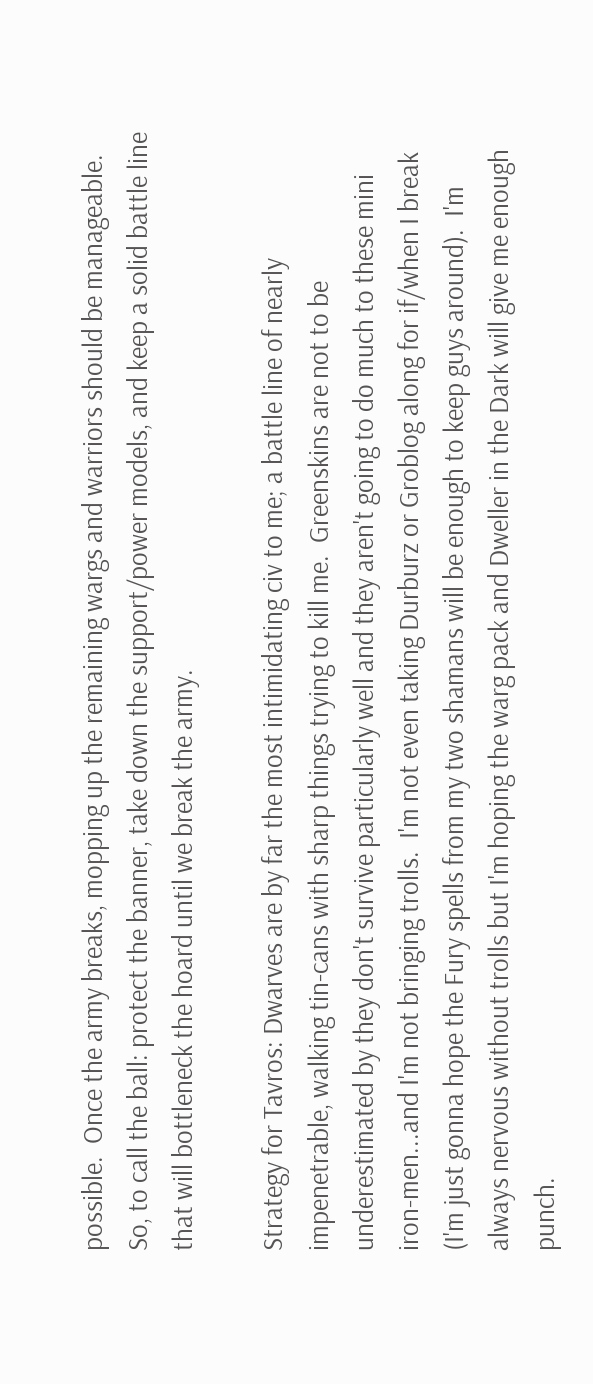possible.  Once the army breaks, mopping up the remaining wargs and warriors should be manageable.  So, to call the ball: protect the banner, take down the support/power models, and keep a solid battle line that will bottleneck the hoard until we break the army.

Strategy for Tavros: Dwarves are by far the most intimidating civ to me; a battle line of nearly impenetrable, walking tin-cans with sharp things trying to kill me.  Greenskins are not to be underestimated by they don't survive particularly well and they aren't going to do much to these mini iron-men...and I'm not bringing trolls.  I'm not even taking Durburz or Groblog along for if/when I break (I'm just gonna hope the Fury spells from my two shamans will be enough to keep guys around).  I'm always nervous without trolls but I'm hoping the warg pack and Dweller in the Dark will give me enough punch.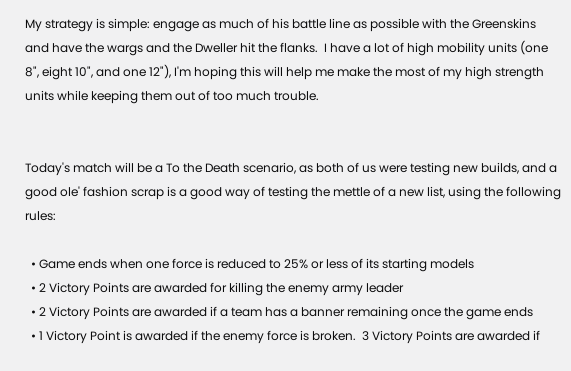My strategy is simple: engage as much of his battle line as possible with the Greenskins and have the wargs and the Dweller hit the flanks.  I have a lot of high mobility units (one 8", eight 10", and one 12"), I'm hoping this will help me make the most of my high strength units while keeping them out of too much trouble.


Today's match will be a To the Death scenario, as both of us were testing new builds, and a good ole' fashion scrap is a good way of testing the mettle of a new list, using the following rules:

  • Game ends when one force is reduced to 25% or less of its starting models
  • 2 Victory Points are awarded for killing the enemy army leader
  • 2 Victory Points are awarded if a team has a banner remaining once the game ends
  • 1 Victory Point is awarded if the enemy force is broken.  3 Victory Points are awarded if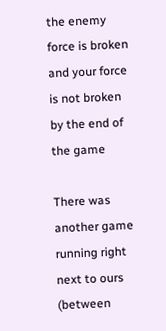the enemy force is broken and your force is not broken by the end of the game

There was another game running right next to ours (between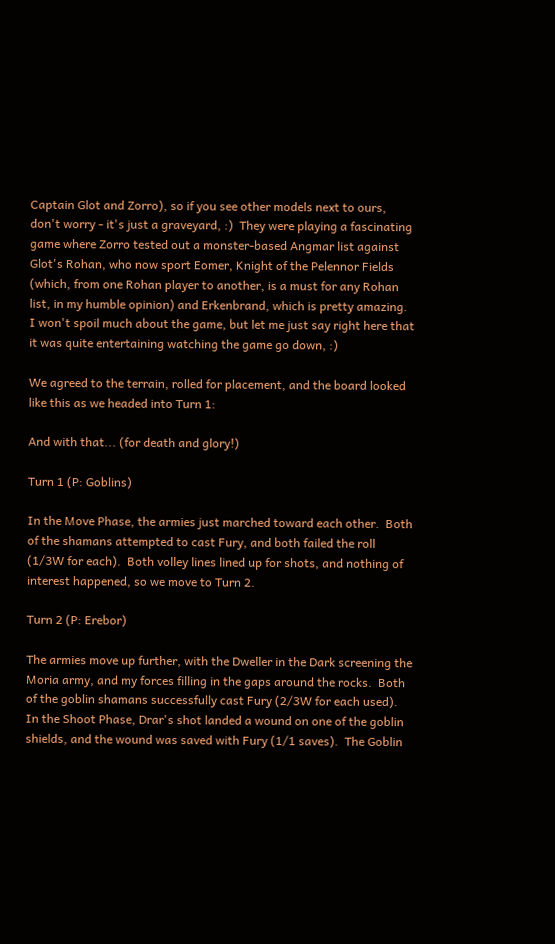Captain Glot and Zorro), so if you see other models next to ours, don't worry - it's just a graveyard, :)  They were playing a fascinating game where Zorro tested out a monster-based Angmar list against Glot's Rohan, who now sport Eomer, Knight of the Pelennor Fields (which, from one Rohan player to another, is a must for any Rohan list, in my humble opinion) and Erkenbrand, which is pretty amazing.  I won't spoil much about the game, but let me just say right here that it was quite entertaining watching the game go down, :)

We agreed to the terrain, rolled for placement, and the board looked like this as we headed into Turn 1:

And with that... (for death and glory!)

Turn 1 (P: Goblins)

In the Move Phase, the armies just marched toward each other.  Both of the shamans attempted to cast Fury, and both failed the roll (1/3W for each).  Both volley lines lined up for shots, and nothing of interest happened, so we move to Turn 2.

Turn 2 (P: Erebor)

The armies move up further, with the Dweller in the Dark screening the Moria army, and my forces filling in the gaps around the rocks.  Both of the goblin shamans successfully cast Fury (2/3W for each used).  In the Shoot Phase, Drar's shot landed a wound on one of the goblin shields, and the wound was saved with Fury (1/1 saves).  The Goblin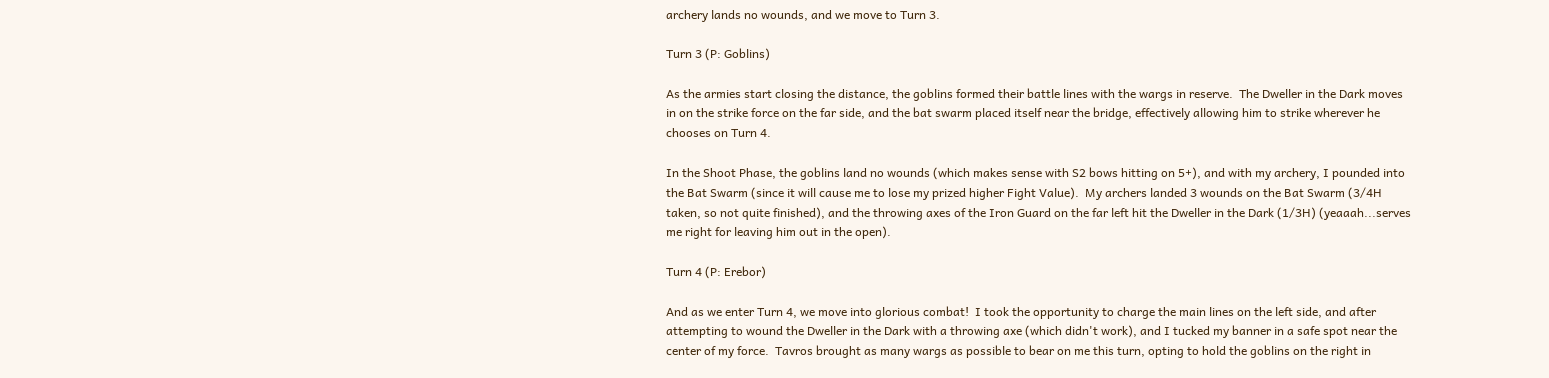archery lands no wounds, and we move to Turn 3.

Turn 3 (P: Goblins)

As the armies start closing the distance, the goblins formed their battle lines with the wargs in reserve.  The Dweller in the Dark moves in on the strike force on the far side, and the bat swarm placed itself near the bridge, effectively allowing him to strike wherever he chooses on Turn 4.

In the Shoot Phase, the goblins land no wounds (which makes sense with S2 bows hitting on 5+), and with my archery, I pounded into the Bat Swarm (since it will cause me to lose my prized higher Fight Value).  My archers landed 3 wounds on the Bat Swarm (3/4H taken, so not quite finished), and the throwing axes of the Iron Guard on the far left hit the Dweller in the Dark (1/3H) (yeaaah...serves me right for leaving him out in the open).

Turn 4 (P: Erebor)

And as we enter Turn 4, we move into glorious combat!  I took the opportunity to charge the main lines on the left side, and after attempting to wound the Dweller in the Dark with a throwing axe (which didn't work), and I tucked my banner in a safe spot near the center of my force.  Tavros brought as many wargs as possible to bear on me this turn, opting to hold the goblins on the right in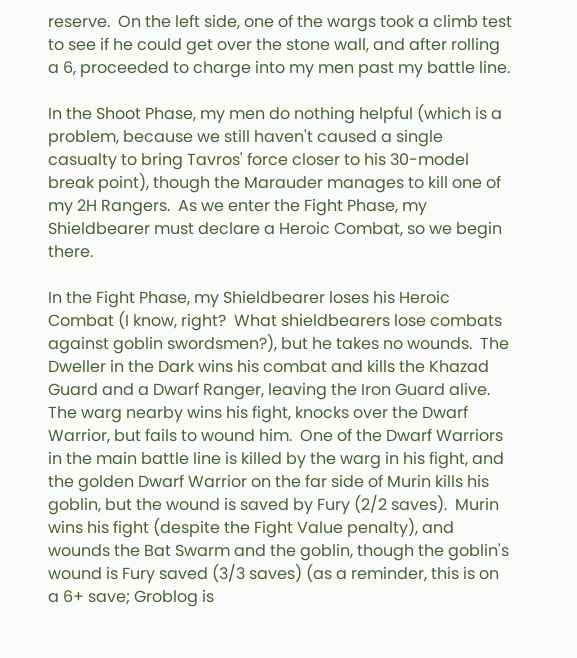reserve.  On the left side, one of the wargs took a climb test to see if he could get over the stone wall, and after rolling a 6, proceeded to charge into my men past my battle line.

In the Shoot Phase, my men do nothing helpful (which is a problem, because we still haven't caused a single casualty to bring Tavros' force closer to his 30-model break point), though the Marauder manages to kill one of my 2H Rangers.  As we enter the Fight Phase, my Shieldbearer must declare a Heroic Combat, so we begin there.

In the Fight Phase, my Shieldbearer loses his Heroic Combat (I know, right?  What shieldbearers lose combats against goblin swordsmen?), but he takes no wounds.  The Dweller in the Dark wins his combat and kills the Khazad Guard and a Dwarf Ranger, leaving the Iron Guard alive.  The warg nearby wins his fight, knocks over the Dwarf Warrior, but fails to wound him.  One of the Dwarf Warriors in the main battle line is killed by the warg in his fight, and the golden Dwarf Warrior on the far side of Murin kills his goblin, but the wound is saved by Fury (2/2 saves).  Murin wins his fight (despite the Fight Value penalty), and wounds the Bat Swarm and the goblin, though the goblin's wound is Fury saved (3/3 saves) (as a reminder, this is on a 6+ save; Groblog is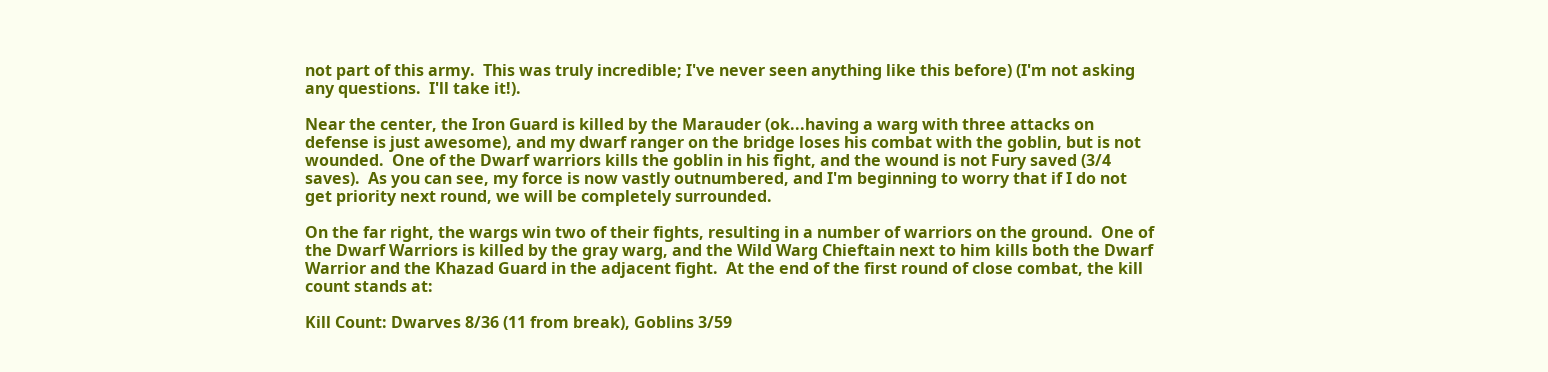not part of this army.  This was truly incredible; I've never seen anything like this before) (I'm not asking any questions.  I'll take it!).

Near the center, the Iron Guard is killed by the Marauder (ok...having a warg with three attacks on defense is just awesome), and my dwarf ranger on the bridge loses his combat with the goblin, but is not wounded.  One of the Dwarf warriors kills the goblin in his fight, and the wound is not Fury saved (3/4 saves).  As you can see, my force is now vastly outnumbered, and I'm beginning to worry that if I do not get priority next round, we will be completely surrounded.

On the far right, the wargs win two of their fights, resulting in a number of warriors on the ground.  One of the Dwarf Warriors is killed by the gray warg, and the Wild Warg Chieftain next to him kills both the Dwarf Warrior and the Khazad Guard in the adjacent fight.  At the end of the first round of close combat, the kill count stands at:

Kill Count: Dwarves 8/36 (11 from break), Goblins 3/59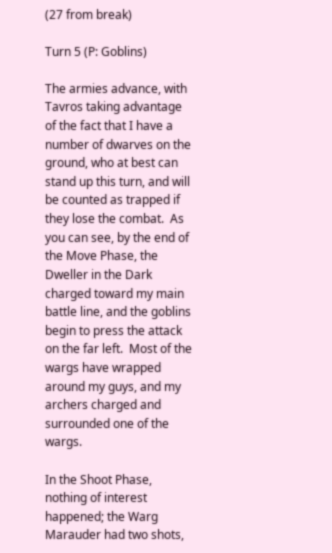(27 from break)

Turn 5 (P: Goblins)

The armies advance, with Tavros taking advantage of the fact that I have a number of dwarves on the ground, who at best can stand up this turn, and will be counted as trapped if they lose the combat.  As you can see, by the end of the Move Phase, the Dweller in the Dark charged toward my main battle line, and the goblins begin to press the attack on the far left.  Most of the wargs have wrapped around my guys, and my archers charged and surrounded one of the wargs.

In the Shoot Phase, nothing of interest happened; the Warg Marauder had two shots,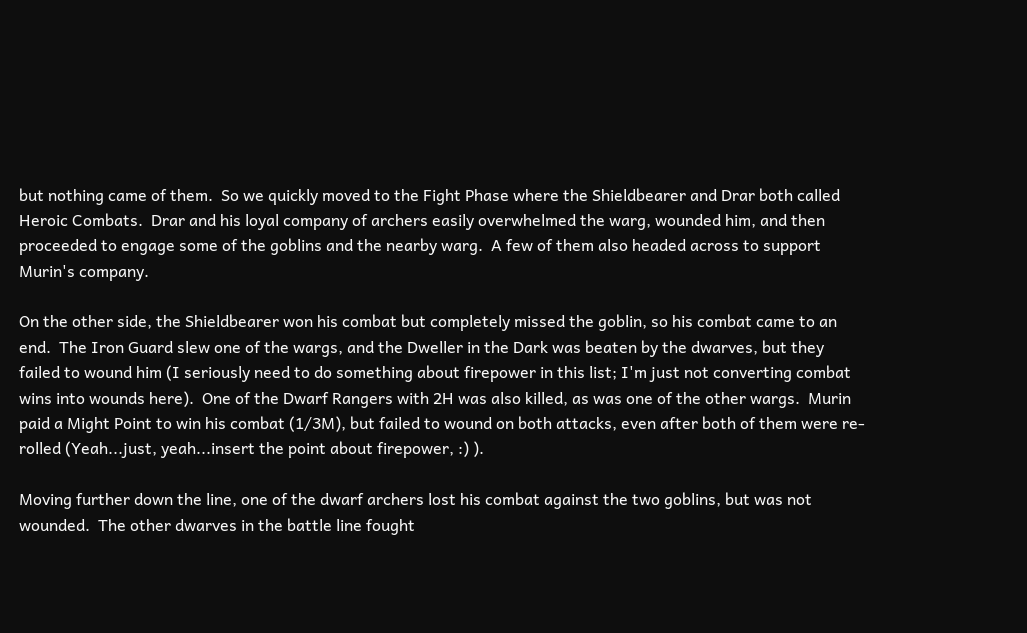but nothing came of them.  So we quickly moved to the Fight Phase where the Shieldbearer and Drar both called Heroic Combats.  Drar and his loyal company of archers easily overwhelmed the warg, wounded him, and then proceeded to engage some of the goblins and the nearby warg.  A few of them also headed across to support Murin's company.

On the other side, the Shieldbearer won his combat but completely missed the goblin, so his combat came to an end.  The Iron Guard slew one of the wargs, and the Dweller in the Dark was beaten by the dwarves, but they failed to wound him (I seriously need to do something about firepower in this list; I'm just not converting combat wins into wounds here).  One of the Dwarf Rangers with 2H was also killed, as was one of the other wargs.  Murin paid a Might Point to win his combat (1/3M), but failed to wound on both attacks, even after both of them were re-rolled (Yeah...just, yeah...insert the point about firepower, :) ).

Moving further down the line, one of the dwarf archers lost his combat against the two goblins, but was not wounded.  The other dwarves in the battle line fought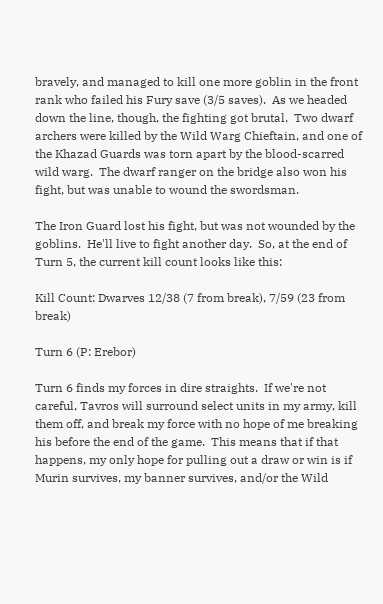bravely, and managed to kill one more goblin in the front rank who failed his Fury save (3/5 saves).  As we headed down the line, though, the fighting got brutal.  Two dwarf archers were killed by the Wild Warg Chieftain, and one of the Khazad Guards was torn apart by the blood-scarred wild warg.  The dwarf ranger on the bridge also won his fight, but was unable to wound the swordsman.

The Iron Guard lost his fight, but was not wounded by the goblins.  He'll live to fight another day.  So, at the end of Turn 5, the current kill count looks like this:

Kill Count: Dwarves 12/38 (7 from break), 7/59 (23 from break)

Turn 6 (P: Erebor)

Turn 6 finds my forces in dire straights.  If we're not careful, Tavros will surround select units in my army, kill them off, and break my force with no hope of me breaking his before the end of the game.  This means that if that happens, my only hope for pulling out a draw or win is if Murin survives, my banner survives, and/or the Wild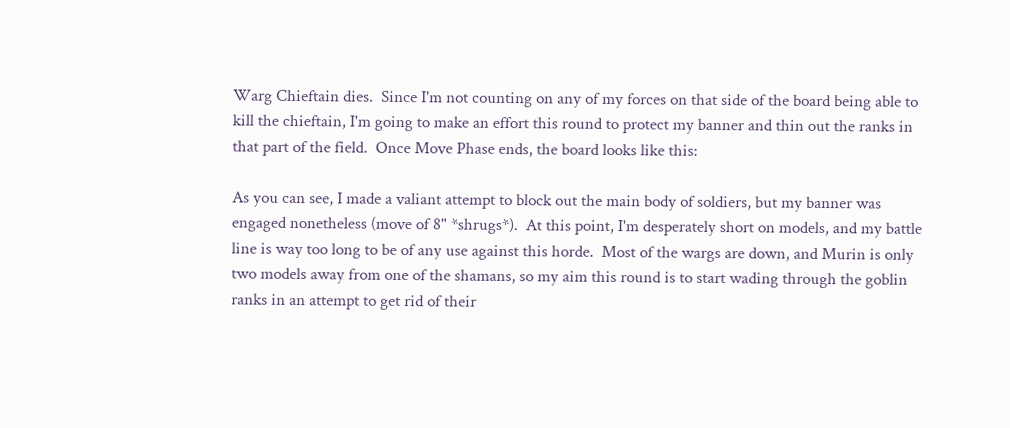Warg Chieftain dies.  Since I'm not counting on any of my forces on that side of the board being able to kill the chieftain, I'm going to make an effort this round to protect my banner and thin out the ranks in that part of the field.  Once Move Phase ends, the board looks like this:

As you can see, I made a valiant attempt to block out the main body of soldiers, but my banner was engaged nonetheless (move of 8" *shrugs*).  At this point, I'm desperately short on models, and my battle line is way too long to be of any use against this horde.  Most of the wargs are down, and Murin is only two models away from one of the shamans, so my aim this round is to start wading through the goblin ranks in an attempt to get rid of their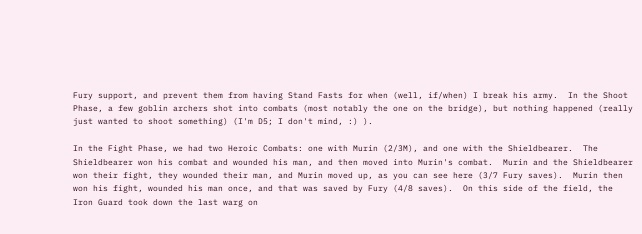Fury support, and prevent them from having Stand Fasts for when (well, if/when) I break his army.  In the Shoot Phase, a few goblin archers shot into combats (most notably the one on the bridge), but nothing happened (really just wanted to shoot something) (I'm D5; I don't mind, :) ).

In the Fight Phase, we had two Heroic Combats: one with Murin (2/3M), and one with the Shieldbearer.  The Shieldbearer won his combat and wounded his man, and then moved into Murin's combat.  Murin and the Shieldbearer won their fight, they wounded their man, and Murin moved up, as you can see here (3/7 Fury saves).  Murin then won his fight, wounded his man once, and that was saved by Fury (4/8 saves).  On this side of the field, the Iron Guard took down the last warg on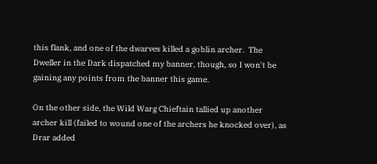this flank, and one of the dwarves killed a goblin archer.  The Dweller in the Dark dispatched my banner, though, so I won't be gaining any points from the banner this game.

On the other side, the Wild Warg Chieftain tallied up another archer kill (failed to wound one of the archers he knocked over), as Drar added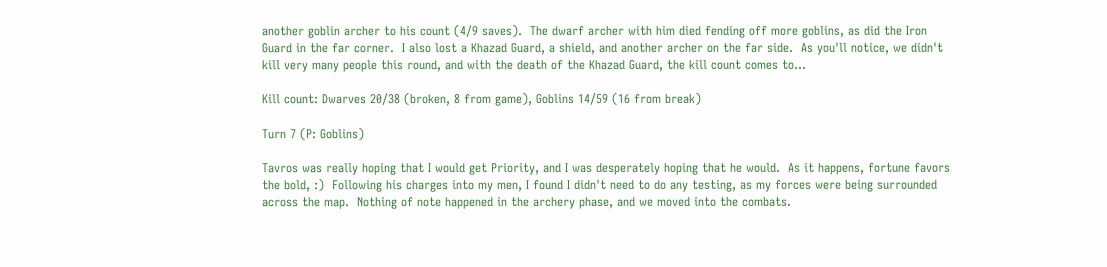another goblin archer to his count (4/9 saves).  The dwarf archer with him died fending off more goblins, as did the Iron Guard in the far corner.  I also lost a Khazad Guard, a shield, and another archer on the far side.  As you'll notice, we didn't kill very many people this round, and with the death of the Khazad Guard, the kill count comes to...

Kill count: Dwarves 20/38 (broken, 8 from game), Goblins 14/59 (16 from break)

Turn 7 (P: Goblins)

Tavros was really hoping that I would get Priority, and I was desperately hoping that he would.  As it happens, fortune favors the bold, :)  Following his charges into my men, I found I didn't need to do any testing, as my forces were being surrounded across the map.  Nothing of note happened in the archery phase, and we moved into the combats.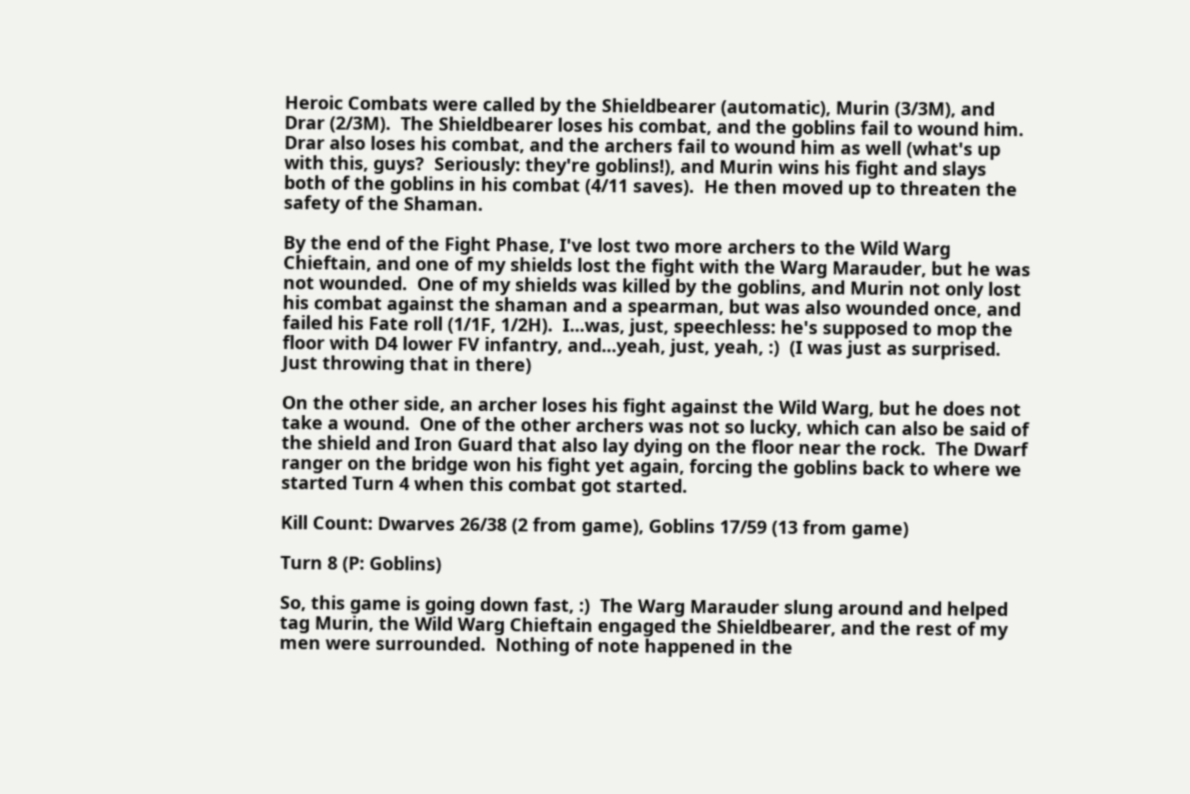Heroic Combats were called by the Shieldbearer (automatic), Murin (3/3M), and Drar (2/3M).  The Shieldbearer loses his combat, and the goblins fail to wound him.  Drar also loses his combat, and the archers fail to wound him as well (what's up with this, guys?  Seriously: they're goblins!), and Murin wins his fight and slays both of the goblins in his combat (4/11 saves).  He then moved up to threaten the safety of the Shaman.

By the end of the Fight Phase, I've lost two more archers to the Wild Warg Chieftain, and one of my shields lost the fight with the Warg Marauder, but he was not wounded.  One of my shields was killed by the goblins, and Murin not only lost his combat against the shaman and a spearman, but was also wounded once, and failed his Fate roll (1/1F, 1/2H).  I...was, just, speechless: he's supposed to mop the floor with D4 lower FV infantry, and...yeah, just, yeah, :)  (I was just as surprised.  Just throwing that in there)

On the other side, an archer loses his fight against the Wild Warg, but he does not take a wound.  One of the other archers was not so lucky, which can also be said of the shield and Iron Guard that also lay dying on the floor near the rock.  The Dwarf ranger on the bridge won his fight yet again, forcing the goblins back to where we started Turn 4 when this combat got started.

Kill Count: Dwarves 26/38 (2 from game), Goblins 17/59 (13 from game)

Turn 8 (P: Goblins)

So, this game is going down fast, :)  The Warg Marauder slung around and helped tag Murin, the Wild Warg Chieftain engaged the Shieldbearer, and the rest of my men were surrounded.  Nothing of note happened in the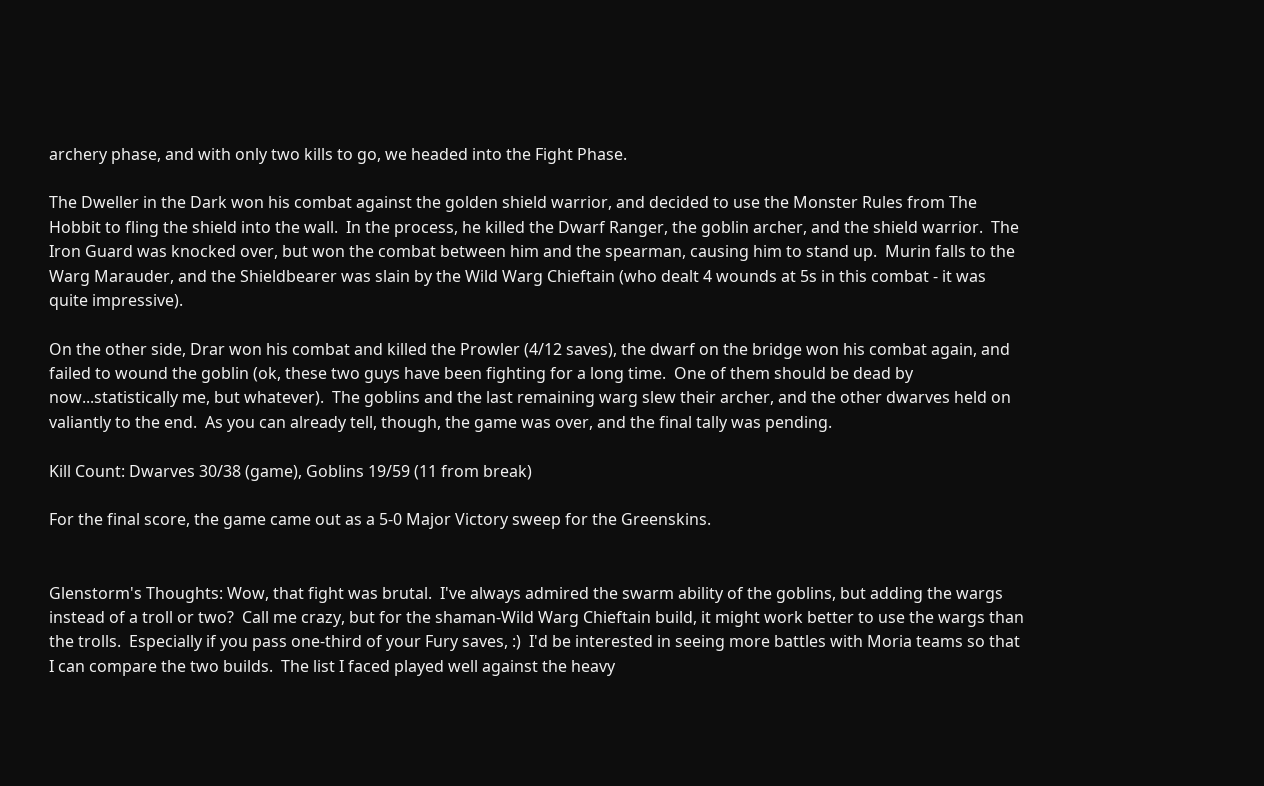archery phase, and with only two kills to go, we headed into the Fight Phase.

The Dweller in the Dark won his combat against the golden shield warrior, and decided to use the Monster Rules from The Hobbit to fling the shield into the wall.  In the process, he killed the Dwarf Ranger, the goblin archer, and the shield warrior.  The Iron Guard was knocked over, but won the combat between him and the spearman, causing him to stand up.  Murin falls to the Warg Marauder, and the Shieldbearer was slain by the Wild Warg Chieftain (who dealt 4 wounds at 5s in this combat - it was quite impressive).

On the other side, Drar won his combat and killed the Prowler (4/12 saves), the dwarf on the bridge won his combat again, and failed to wound the goblin (ok, these two guys have been fighting for a long time.  One of them should be dead by now...statistically me, but whatever).  The goblins and the last remaining warg slew their archer, and the other dwarves held on valiantly to the end.  As you can already tell, though, the game was over, and the final tally was pending.

Kill Count: Dwarves 30/38 (game), Goblins 19/59 (11 from break)

For the final score, the game came out as a 5-0 Major Victory sweep for the Greenskins.


Glenstorm's Thoughts: Wow, that fight was brutal.  I've always admired the swarm ability of the goblins, but adding the wargs instead of a troll or two?  Call me crazy, but for the shaman-Wild Warg Chieftain build, it might work better to use the wargs than the trolls.  Especially if you pass one-third of your Fury saves, :)  I'd be interested in seeing more battles with Moria teams so that I can compare the two builds.  The list I faced played well against the heavy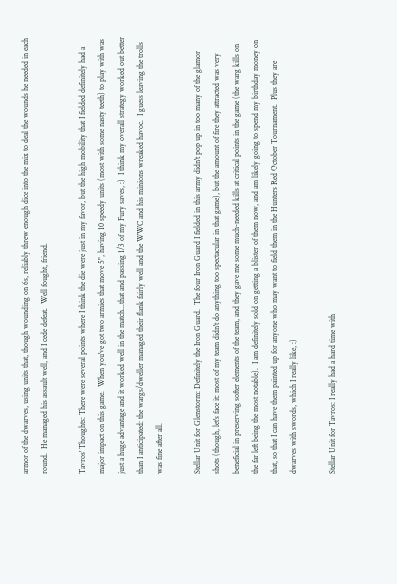armor of the dwarves, using units that, though wounding on 6s, reliably threw enough dice into the mix to deal the wounds he needed in each round.  He managed his assault well, and I cede defeat.  Well fought, friend.

Tavros' Thoughts: There were several points where I think the die were just in my favor, but the high mobility that I fielded definitely had a major impact on this game.  When you've got two armies that move 5", having 10 speedy units (most with some nasty teeth) to play with was just a huge advantage and it worked well in the match...that and passing 1/3 of my Fury saves, :)  I think my overall strategy worked out better than I anticipated: the wargs/dweller managed their flank fairly well and the WWC and his minions wreaked havoc.  I guess leaving the trolls was fine after all.

Stellar Unit for Glenstorm: Definitely the Iron Guard.  The four Iron Guard I fielded in this army didn't pop up in too many of the glamor shots (though, let's face it: most of my team didn't do anything too spectacular in that game), but the amount of fire they attracted was very beneficial in preserving softer elements of the team, and they gave me some much-needed kills at critical points in the game (the warg kills on the far left being the most notable).  I am definitely sold on getting a blister of them now, and am likely going to spend my birthday money on that, so that I can have them painted up for anyone who may want to field them in the Hunters Red October Tournament.  Plus they are dwarves with swords, which I really like, :)

Stellar Unit for Tavros: I really had a hard time with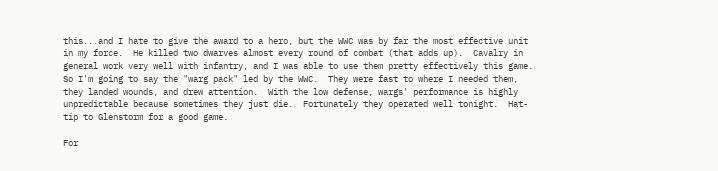this...and I hate to give the award to a hero, but the WWC was by far the most effective unit in my force.  He killed two dwarves almost every round of combat (that adds up).  Cavalry in general work very well with infantry, and I was able to use them pretty effectively this game.  So I'm going to say the "warg pack" led by the WWC.  They were fast to where I needed them, they landed wounds, and drew attention.  With the low defense, wargs' performance is highly unpredictable because sometimes they just die.  Fortunately they operated well tonight.  Hat-tip to Glenstorm for a good game.

For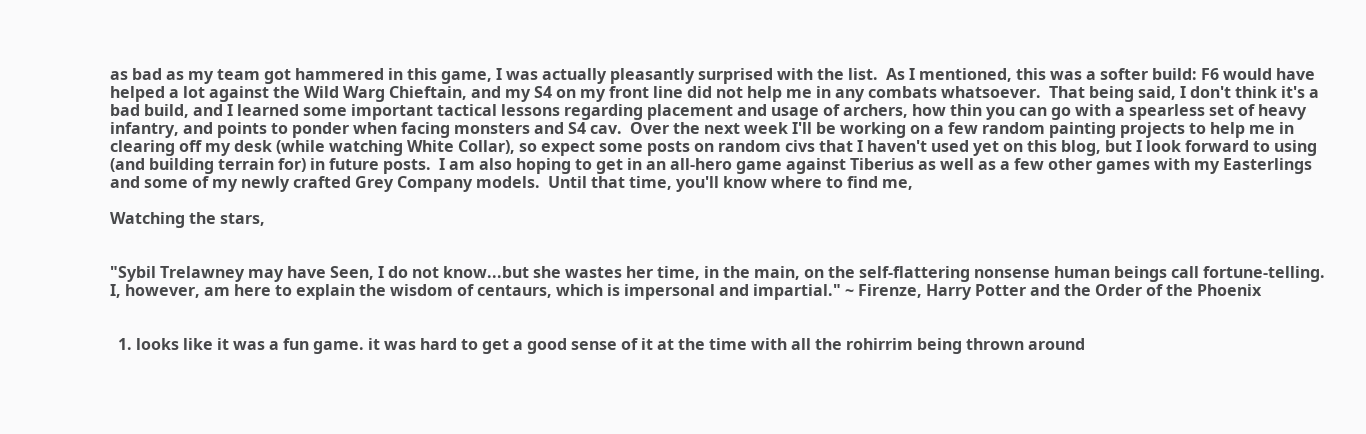as bad as my team got hammered in this game, I was actually pleasantly surprised with the list.  As I mentioned, this was a softer build: F6 would have helped a lot against the Wild Warg Chieftain, and my S4 on my front line did not help me in any combats whatsoever.  That being said, I don't think it's a bad build, and I learned some important tactical lessons regarding placement and usage of archers, how thin you can go with a spearless set of heavy infantry, and points to ponder when facing monsters and S4 cav.  Over the next week I'll be working on a few random painting projects to help me in clearing off my desk (while watching White Collar), so expect some posts on random civs that I haven't used yet on this blog, but I look forward to using (and building terrain for) in future posts.  I am also hoping to get in an all-hero game against Tiberius as well as a few other games with my Easterlings and some of my newly crafted Grey Company models.  Until that time, you'll know where to find me,

Watching the stars,


"Sybil Trelawney may have Seen, I do not know...but she wastes her time, in the main, on the self-flattering nonsense human beings call fortune-telling.  I, however, am here to explain the wisdom of centaurs, which is impersonal and impartial." ~ Firenze, Harry Potter and the Order of the Phoenix


  1. looks like it was a fun game. it was hard to get a good sense of it at the time with all the rohirrim being thrown around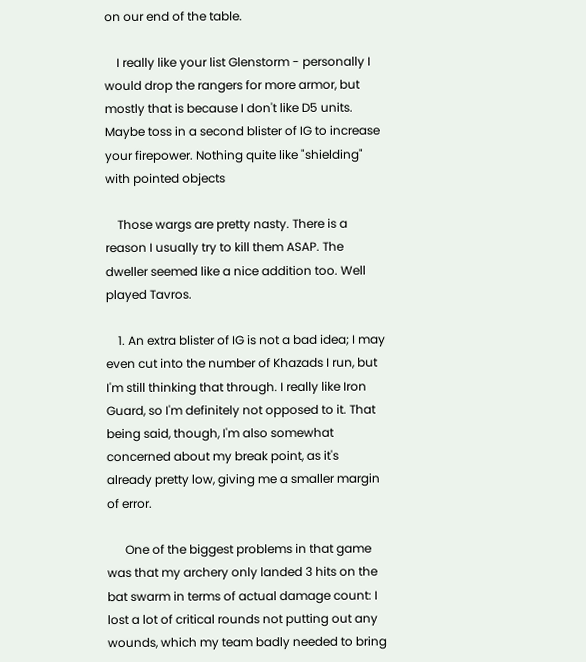on our end of the table.

    I really like your list Glenstorm - personally I would drop the rangers for more armor, but mostly that is because I don't like D5 units. Maybe toss in a second blister of IG to increase your firepower. Nothing quite like "shielding" with pointed objects

    Those wargs are pretty nasty. There is a reason I usually try to kill them ASAP. The dweller seemed like a nice addition too. Well played Tavros.

    1. An extra blister of IG is not a bad idea; I may even cut into the number of Khazads I run, but I'm still thinking that through. I really like Iron Guard, so I'm definitely not opposed to it. That being said, though, I'm also somewhat concerned about my break point, as it's already pretty low, giving me a smaller margin of error.

      One of the biggest problems in that game was that my archery only landed 3 hits on the bat swarm in terms of actual damage count: I lost a lot of critical rounds not putting out any wounds, which my team badly needed to bring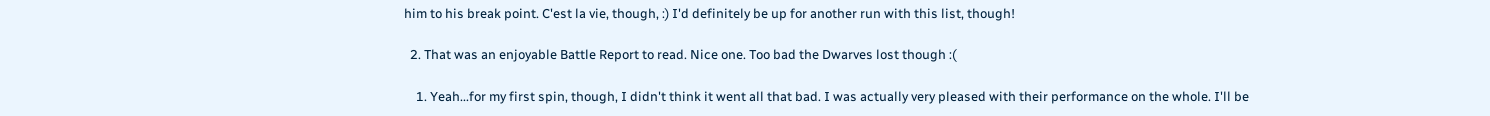him to his break point. C'est la vie, though, :) I'd definitely be up for another run with this list, though!

  2. That was an enjoyable Battle Report to read. Nice one. Too bad the Dwarves lost though :(

    1. Yeah...for my first spin, though, I didn't think it went all that bad. I was actually very pleased with their performance on the whole. I'll be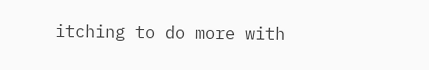itching to do more with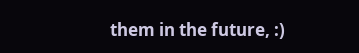them in the future, :)